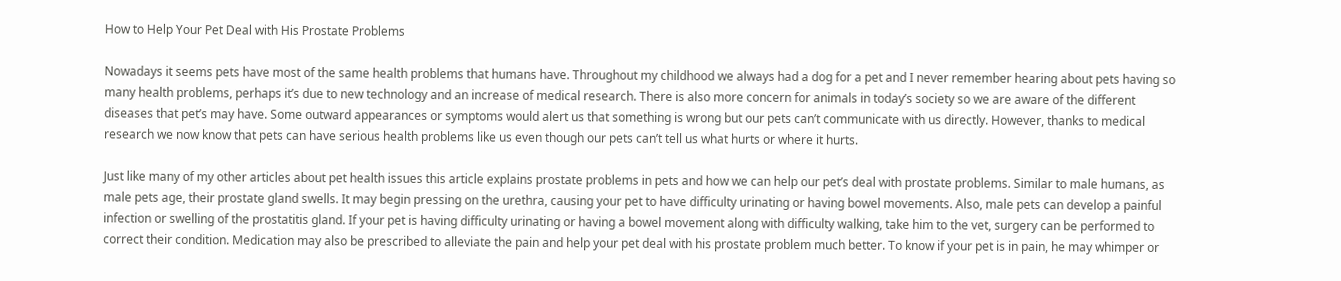How to Help Your Pet Deal with His Prostate Problems

Nowadays it seems pets have most of the same health problems that humans have. Throughout my childhood we always had a dog for a pet and I never remember hearing about pets having so many health problems, perhaps it’s due to new technology and an increase of medical research. There is also more concern for animals in today’s society so we are aware of the different diseases that pet’s may have. Some outward appearances or symptoms would alert us that something is wrong but our pets can’t communicate with us directly. However, thanks to medical research we now know that pets can have serious health problems like us even though our pets can’t tell us what hurts or where it hurts.

Just like many of my other articles about pet health issues this article explains prostate problems in pets and how we can help our pet’s deal with prostate problems. Similar to male humans, as male pets age, their prostate gland swells. It may begin pressing on the urethra, causing your pet to have difficulty urinating or having bowel movements. Also, male pets can develop a painful infection or swelling of the prostatitis gland. If your pet is having difficulty urinating or having a bowel movement along with difficulty walking, take him to the vet, surgery can be performed to correct their condition. Medication may also be prescribed to alleviate the pain and help your pet deal with his prostate problem much better. To know if your pet is in pain, he may whimper or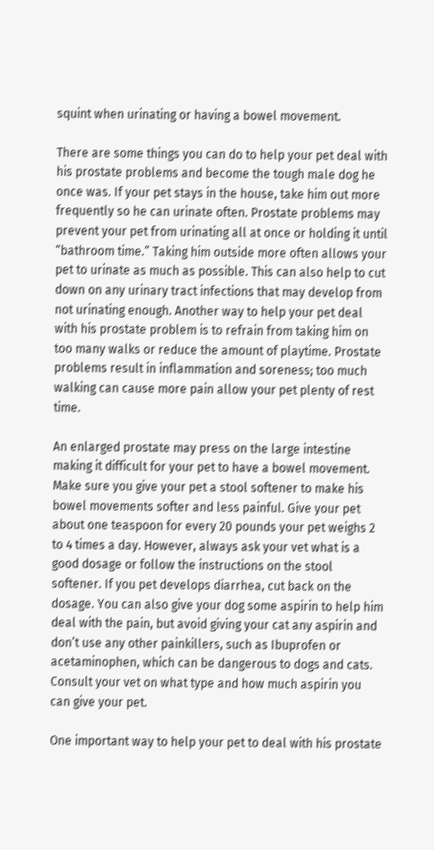squint when urinating or having a bowel movement.

There are some things you can do to help your pet deal with his prostate problems and become the tough male dog he once was. If your pet stays in the house, take him out more frequently so he can urinate often. Prostate problems may prevent your pet from urinating all at once or holding it until “bathroom time.” Taking him outside more often allows your pet to urinate as much as possible. This can also help to cut down on any urinary tract infections that may develop from not urinating enough. Another way to help your pet deal with his prostate problem is to refrain from taking him on too many walks or reduce the amount of playtime. Prostate problems result in inflammation and soreness; too much walking can cause more pain allow your pet plenty of rest time.

An enlarged prostate may press on the large intestine making it difficult for your pet to have a bowel movement. Make sure you give your pet a stool softener to make his bowel movements softer and less painful. Give your pet about one teaspoon for every 20 pounds your pet weighs 2 to 4 times a day. However, always ask your vet what is a good dosage or follow the instructions on the stool softener. If you pet develops diarrhea, cut back on the dosage. You can also give your dog some aspirin to help him deal with the pain, but avoid giving your cat any aspirin and don’t use any other painkillers, such as Ibuprofen or acetaminophen, which can be dangerous to dogs and cats. Consult your vet on what type and how much aspirin you can give your pet.

One important way to help your pet to deal with his prostate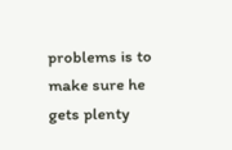problems is to make sure he gets plenty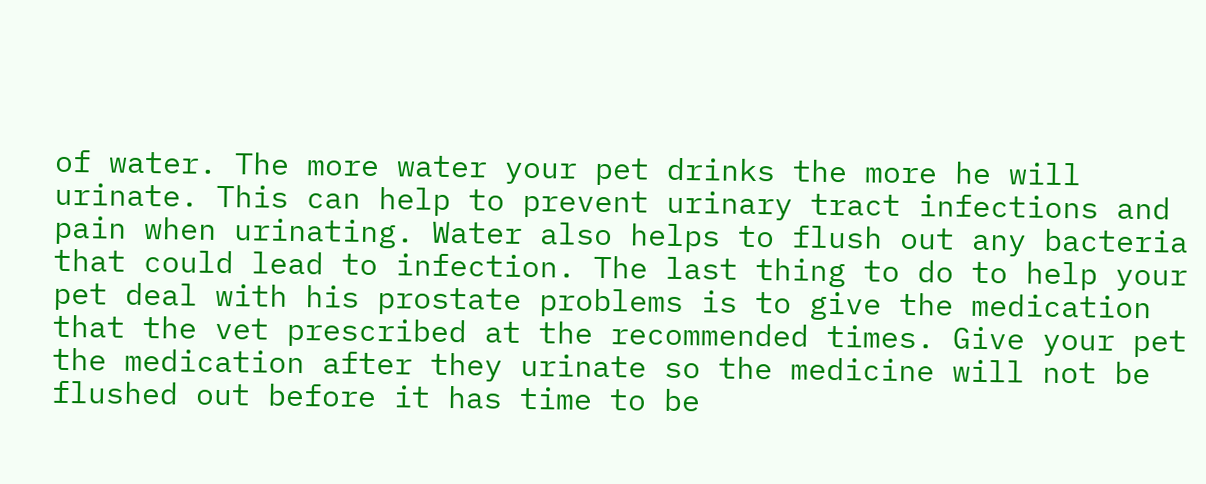of water. The more water your pet drinks the more he will urinate. This can help to prevent urinary tract infections and pain when urinating. Water also helps to flush out any bacteria that could lead to infection. The last thing to do to help your pet deal with his prostate problems is to give the medication that the vet prescribed at the recommended times. Give your pet the medication after they urinate so the medicine will not be flushed out before it has time to be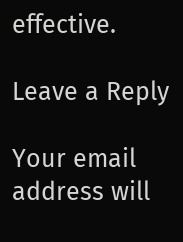effective.

Leave a Reply

Your email address will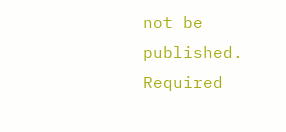not be published. Required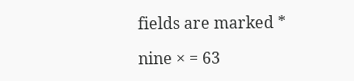fields are marked *

nine × = 63